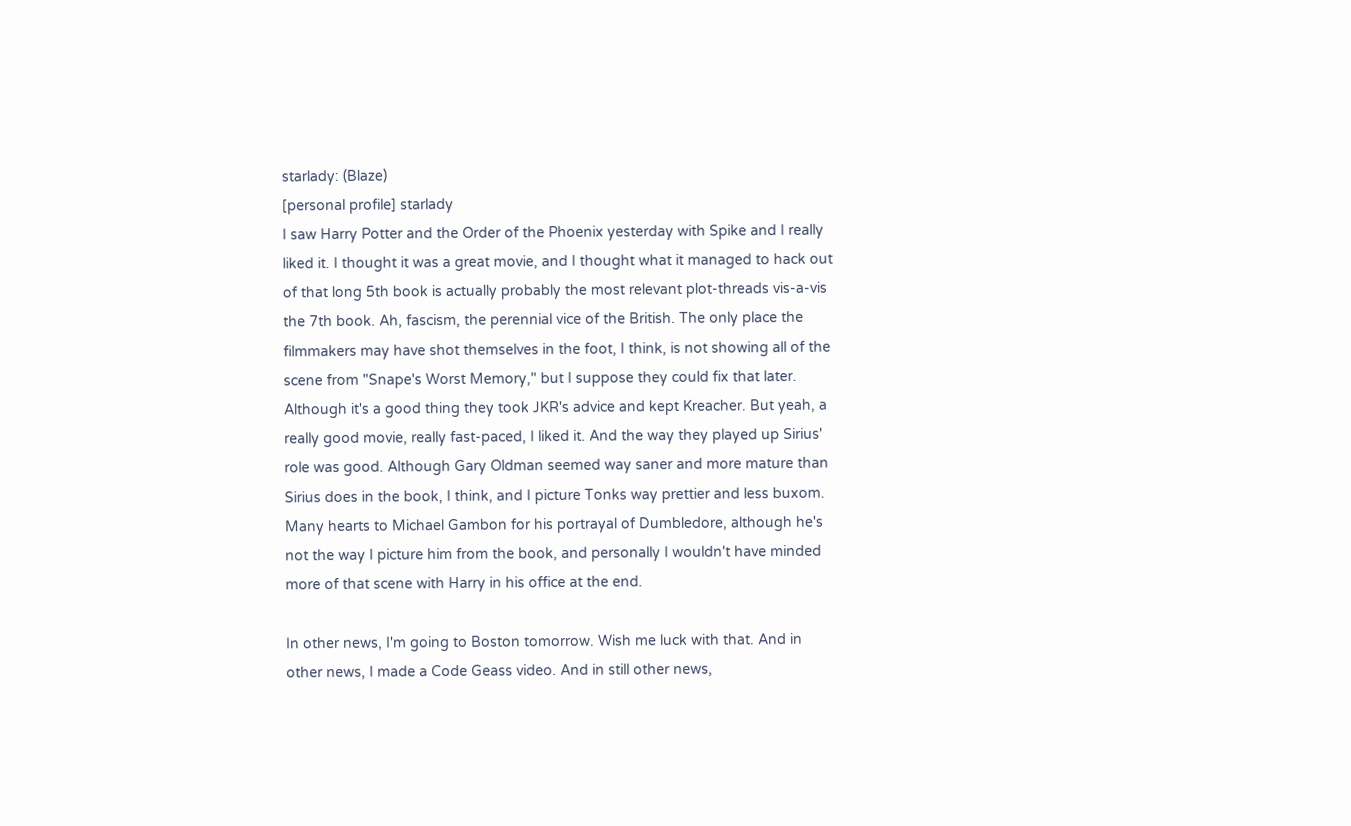starlady: (Blaze)
[personal profile] starlady
I saw Harry Potter and the Order of the Phoenix yesterday with Spike and I really liked it. I thought it was a great movie, and I thought what it managed to hack out of that long 5th book is actually probably the most relevant plot-threads vis-a-vis the 7th book. Ah, fascism, the perennial vice of the British. The only place the filmmakers may have shot themselves in the foot, I think, is not showing all of the scene from "Snape's Worst Memory," but I suppose they could fix that later. Although it's a good thing they took JKR's advice and kept Kreacher. But yeah, a really good movie, really fast-paced, I liked it. And the way they played up Sirius' role was good. Although Gary Oldman seemed way saner and more mature than Sirius does in the book, I think, and I picture Tonks way prettier and less buxom. Many hearts to Michael Gambon for his portrayal of Dumbledore, although he's not the way I picture him from the book, and personally I wouldn't have minded more of that scene with Harry in his office at the end.

In other news, I'm going to Boston tomorrow. Wish me luck with that. And in other news, I made a Code Geass video. And in still other news,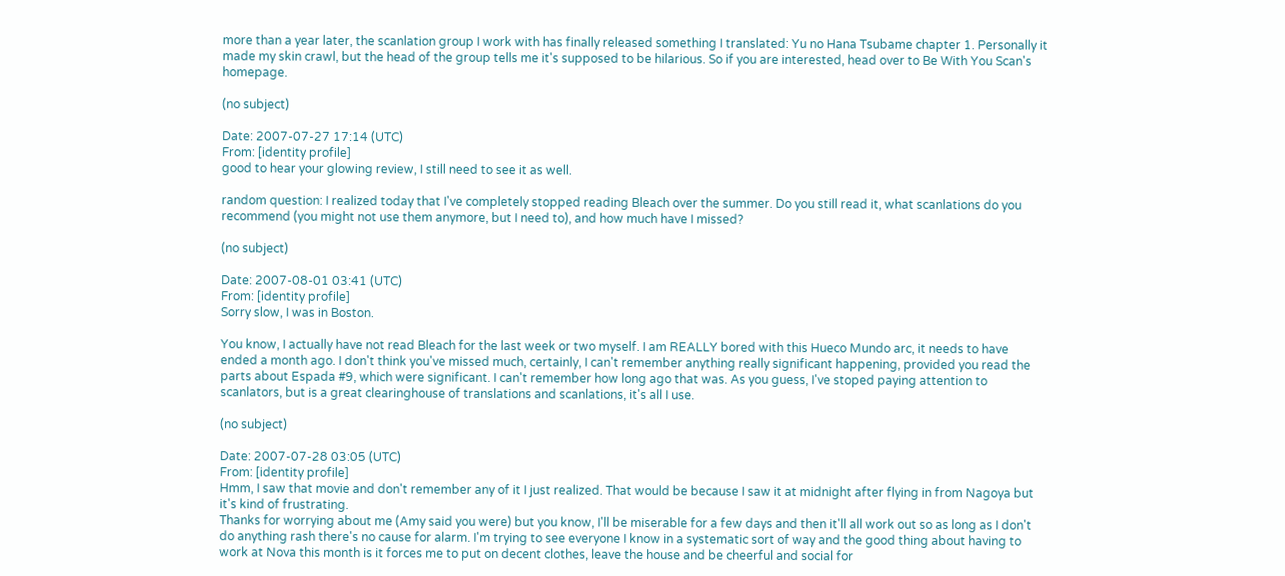more than a year later, the scanlation group I work with has finally released something I translated: Yu no Hana Tsubame chapter 1. Personally it made my skin crawl, but the head of the group tells me it's supposed to be hilarious. So if you are interested, head over to Be With You Scan's homepage.

(no subject)

Date: 2007-07-27 17:14 (UTC)
From: [identity profile]
good to hear your glowing review, I still need to see it as well.

random question: I realized today that I've completely stopped reading Bleach over the summer. Do you still read it, what scanlations do you recommend (you might not use them anymore, but I need to), and how much have I missed?

(no subject)

Date: 2007-08-01 03:41 (UTC)
From: [identity profile]
Sorry slow, I was in Boston.

You know, I actually have not read Bleach for the last week or two myself. I am REALLY bored with this Hueco Mundo arc, it needs to have ended a month ago. I don't think you've missed much, certainly, I can't remember anything really significant happening, provided you read the parts about Espada #9, which were significant. I can't remember how long ago that was. As you guess, I've stoped paying attention to scanlators, but is a great clearinghouse of translations and scanlations, it's all I use.

(no subject)

Date: 2007-07-28 03:05 (UTC)
From: [identity profile]
Hmm, I saw that movie and don't remember any of it I just realized. That would be because I saw it at midnight after flying in from Nagoya but it's kind of frustrating.
Thanks for worrying about me (Amy said you were) but you know, I'll be miserable for a few days and then it'll all work out so as long as I don't do anything rash there's no cause for alarm. I'm trying to see everyone I know in a systematic sort of way and the good thing about having to work at Nova this month is it forces me to put on decent clothes, leave the house and be cheerful and social for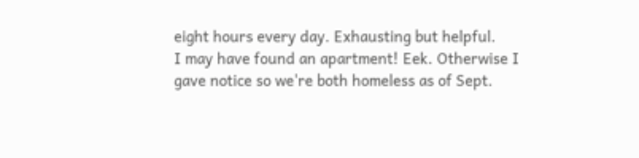eight hours every day. Exhausting but helpful.
I may have found an apartment! Eek. Otherwise I gave notice so we're both homeless as of Sept.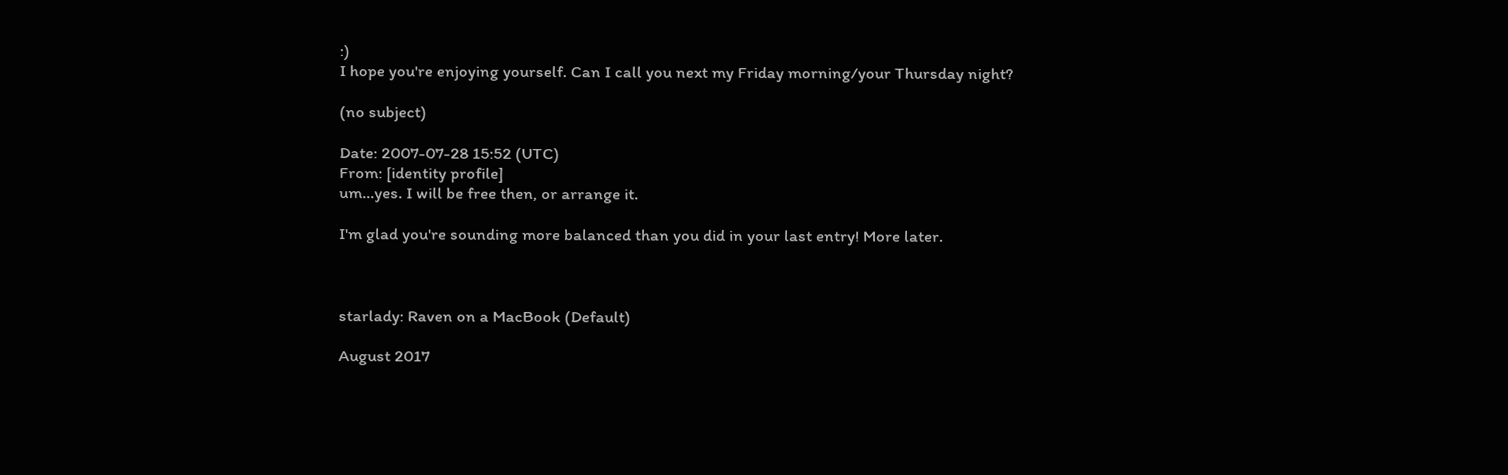:)
I hope you're enjoying yourself. Can I call you next my Friday morning/your Thursday night?

(no subject)

Date: 2007-07-28 15:52 (UTC)
From: [identity profile]
um...yes. I will be free then, or arrange it.

I'm glad you're sounding more balanced than you did in your last entry! More later.



starlady: Raven on a MacBook (Default)

August 2017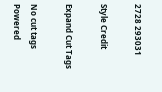2728 293031

Style Credit

Expand Cut Tags

No cut tags
Powered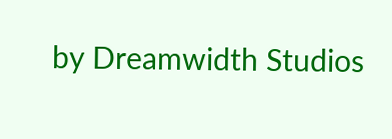by Dreamwidth Studios